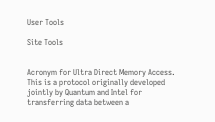User Tools

Site Tools


Acronym for Ultra Direct Memory Access. This is a protocol originally developed jointly by Quantum and Intel for transferring data between a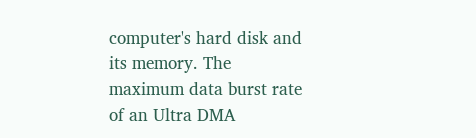computer's hard disk and its memory. The maximum data burst rate of an Ultra DMA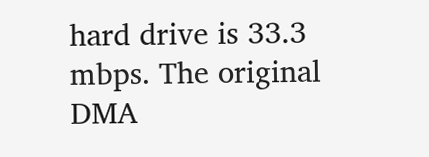hard drive is 33.3 mbps. The original DMA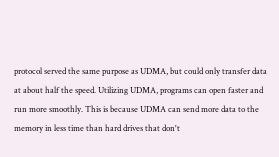protocol served the same purpose as UDMA, but could only transfer data at about half the speed. Utilizing UDMA, programs can open faster and run more smoothly. This is because UDMA can send more data to the memory in less time than hard drives that don't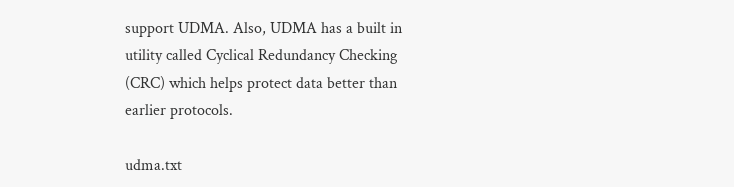support UDMA. Also, UDMA has a built in utility called Cyclical Redundancy Checking (CRC) which helps protect data better than earlier protocols.

udma.txt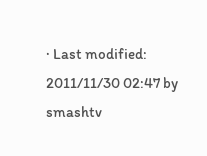· Last modified: 2011/11/30 02:47 by smashtv